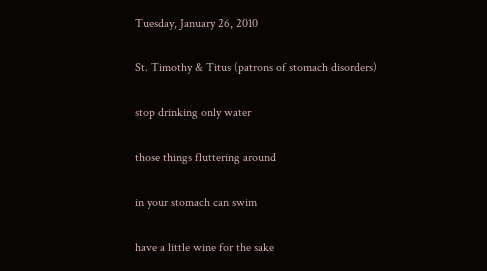Tuesday, January 26, 2010

St. Timothy & Titus (patrons of stomach disorders)

stop drinking only water

those things fluttering around

in your stomach can swim

have a little wine for the sake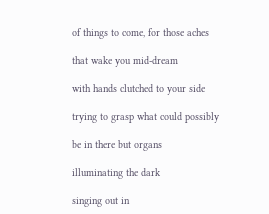of things to come, for those aches

that wake you mid-dream

with hands clutched to your side

trying to grasp what could possibly

be in there but organs

illuminating the dark

singing out in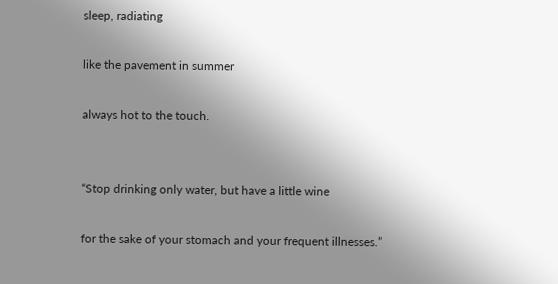sleep, radiating

like the pavement in summer

always hot to the touch.


“Stop drinking only water, but have a little wine

for the sake of your stomach and your frequent illnesses.”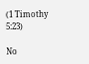(1 Timothy 5:23)

No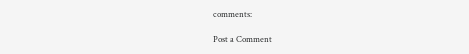comments:

Post a Comment